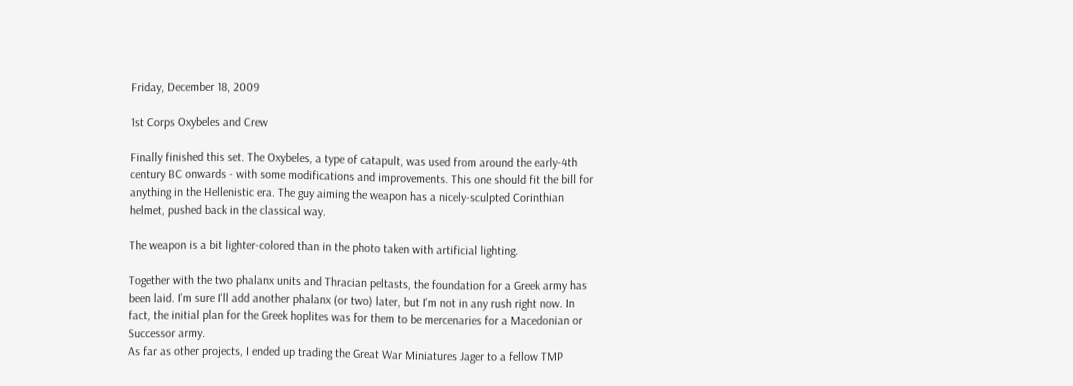Friday, December 18, 2009

1st Corps Oxybeles and Crew

Finally finished this set. The Oxybeles, a type of catapult, was used from around the early-4th century BC onwards - with some modifications and improvements. This one should fit the bill for anything in the Hellenistic era. The guy aiming the weapon has a nicely-sculpted Corinthian helmet, pushed back in the classical way.

The weapon is a bit lighter-colored than in the photo taken with artificial lighting.

Together with the two phalanx units and Thracian peltasts, the foundation for a Greek army has been laid. I'm sure I'll add another phalanx (or two) later, but I'm not in any rush right now. In fact, the initial plan for the Greek hoplites was for them to be mercenaries for a Macedonian or Successor army.
As far as other projects, I ended up trading the Great War Miniatures Jager to a fellow TMP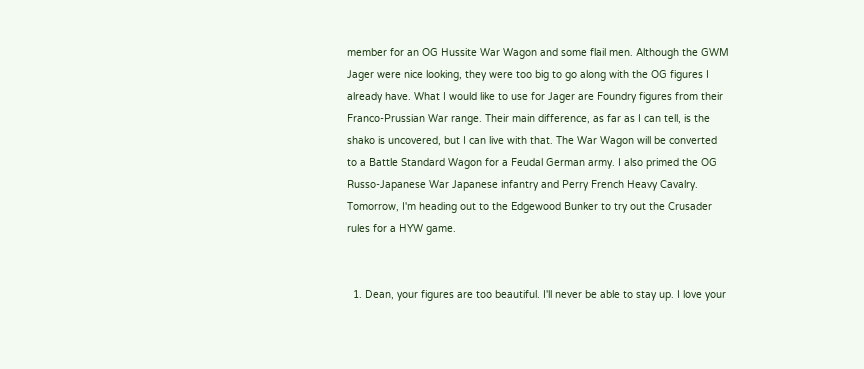member for an OG Hussite War Wagon and some flail men. Although the GWM Jager were nice looking, they were too big to go along with the OG figures I already have. What I would like to use for Jager are Foundry figures from their Franco-Prussian War range. Their main difference, as far as I can tell, is the shako is uncovered, but I can live with that. The War Wagon will be converted to a Battle Standard Wagon for a Feudal German army. I also primed the OG Russo-Japanese War Japanese infantry and Perry French Heavy Cavalry. Tomorrow, I'm heading out to the Edgewood Bunker to try out the Crusader rules for a HYW game.


  1. Dean, your figures are too beautiful. I'll never be able to stay up. I love your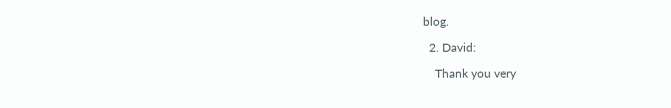blog.

  2. David:

    Thank you very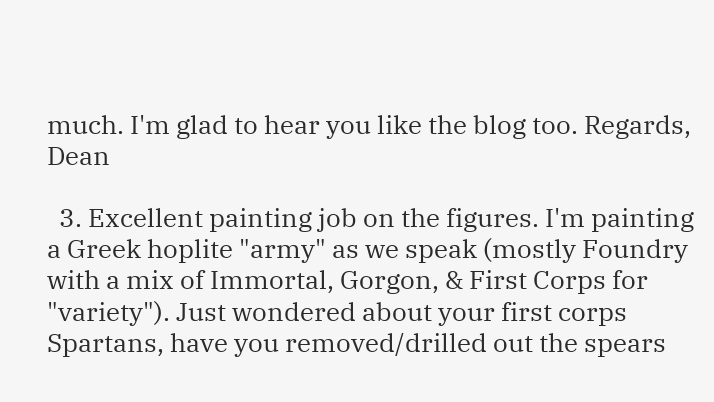much. I'm glad to hear you like the blog too. Regards, Dean

  3. Excellent painting job on the figures. I'm painting a Greek hoplite "army" as we speak (mostly Foundry with a mix of Immortal, Gorgon, & First Corps for "variety"). Just wondered about your first corps Spartans, have you removed/drilled out the spears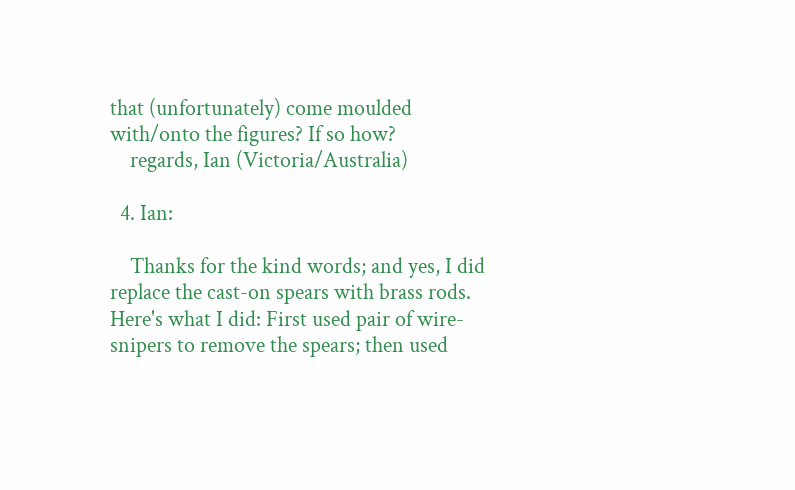that (unfortunately) come moulded with/onto the figures? If so how?
    regards, Ian (Victoria/Australia)

  4. Ian:

    Thanks for the kind words; and yes, I did replace the cast-on spears with brass rods. Here's what I did: First used pair of wire-snipers to remove the spears; then used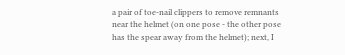a pair of toe-nail clippers to remove remnants near the helmet (on one pose - the other pose has the spear away from the helmet); next, I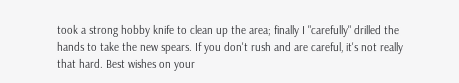took a strong hobby knife to clean up the area; finally I "carefully" drilled the hands to take the new spears. If you don't rush and are careful, it's not really that hard. Best wishes on your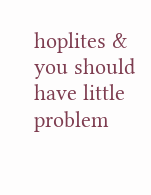hoplites & you should have little problem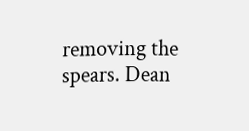removing the spears. Dean